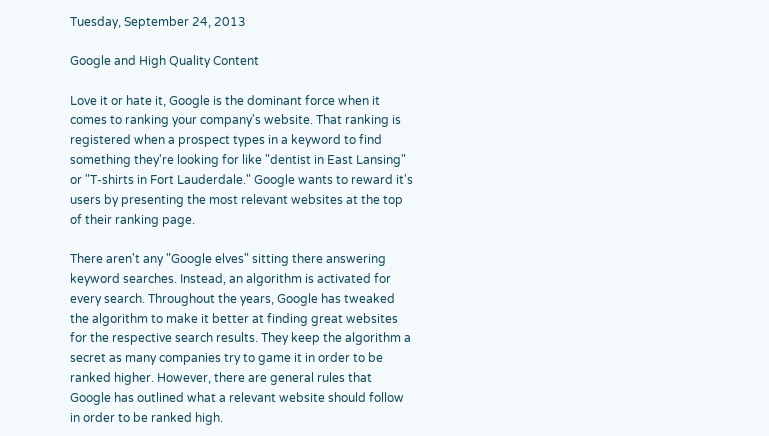Tuesday, September 24, 2013

Google and High Quality Content

Love it or hate it, Google is the dominant force when it comes to ranking your company's website. That ranking is registered when a prospect types in a keyword to find something they're looking for like "dentist in East Lansing" or "T-shirts in Fort Lauderdale." Google wants to reward it's users by presenting the most relevant websites at the top of their ranking page.

There aren't any "Google elves" sitting there answering keyword searches. Instead, an algorithm is activated for every search. Throughout the years, Google has tweaked the algorithm to make it better at finding great websites for the respective search results. They keep the algorithm a secret as many companies try to game it in order to be ranked higher. However, there are general rules that Google has outlined what a relevant website should follow in order to be ranked high.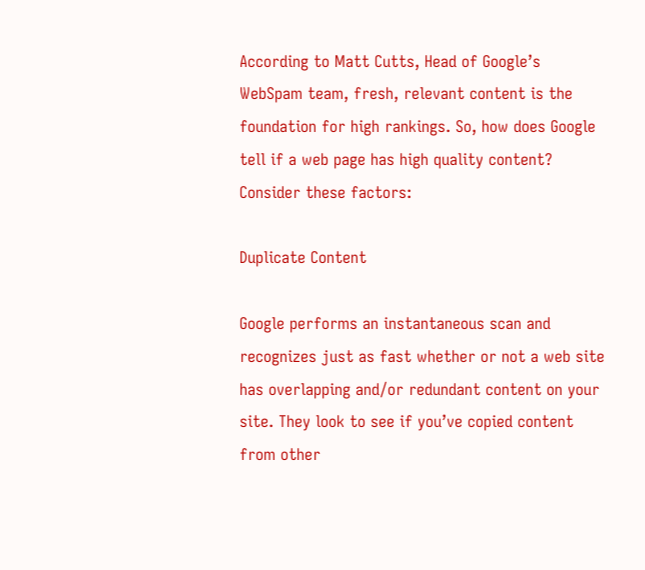According to Matt Cutts, Head of Google’s WebSpam team, fresh, relevant content is the foundation for high rankings. So, how does Google tell if a web page has high quality content? Consider these factors:

Duplicate Content

Google performs an instantaneous scan and recognizes just as fast whether or not a web site has overlapping and/or redundant content on your site. They look to see if you’ve copied content from other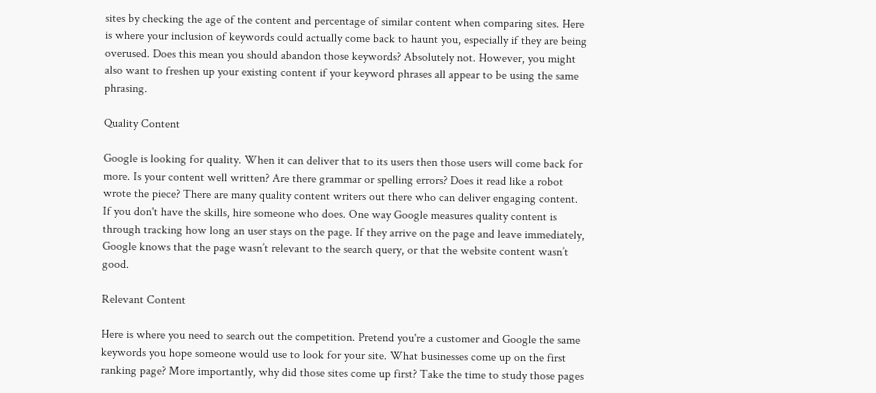sites by checking the age of the content and percentage of similar content when comparing sites. Here is where your inclusion of keywords could actually come back to haunt you, especially if they are being overused. Does this mean you should abandon those keywords? Absolutely not. However, you might also want to freshen up your existing content if your keyword phrases all appear to be using the same phrasing.

Quality Content

Google is looking for quality. When it can deliver that to its users then those users will come back for more. Is your content well written? Are there grammar or spelling errors? Does it read like a robot wrote the piece? There are many quality content writers out there who can deliver engaging content. If you don't have the skills, hire someone who does. One way Google measures quality content is through tracking how long an user stays on the page. If they arrive on the page and leave immediately, Google knows that the page wasn’t relevant to the search query, or that the website content wasn’t good.

Relevant Content

Here is where you need to search out the competition. Pretend you're a customer and Google the same keywords you hope someone would use to look for your site. What businesses come up on the first ranking page? More importantly, why did those sites come up first? Take the time to study those pages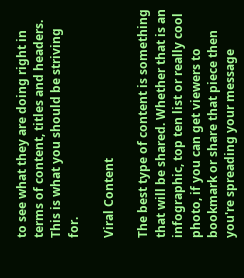to see what they are doing right in terms of content, titles and headers. This is what you should be striving for.

Viral Content

The best type of content is something that will be shared. Whether that is an infographic, top ten list or really cool photo, if you can get viewers to bookmark or share that piece then you're spreading your message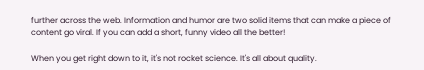further across the web. Information and humor are two solid items that can make a piece of content go viral. If you can add a short, funny video all the better!

When you get right down to it, it's not rocket science. It's all about quality.